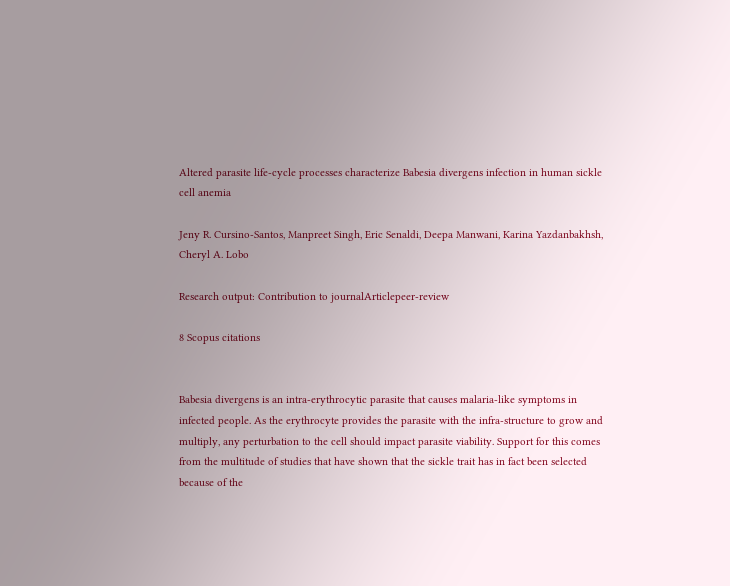Altered parasite life-cycle processes characterize Babesia divergens infection in human sickle cell anemia

Jeny R. Cursino-Santos, Manpreet Singh, Eric Senaldi, Deepa Manwani, Karina Yazdanbakhsh, Cheryl A. Lobo

Research output: Contribution to journalArticlepeer-review

8 Scopus citations


Babesia divergens is an intra-erythrocytic parasite that causes malaria-like symptoms in infected people. As the erythrocyte provides the parasite with the infra-structure to grow and multiply, any perturbation to the cell should impact parasite viability. Support for this comes from the multitude of studies that have shown that the sickle trait has in fact been selected because of the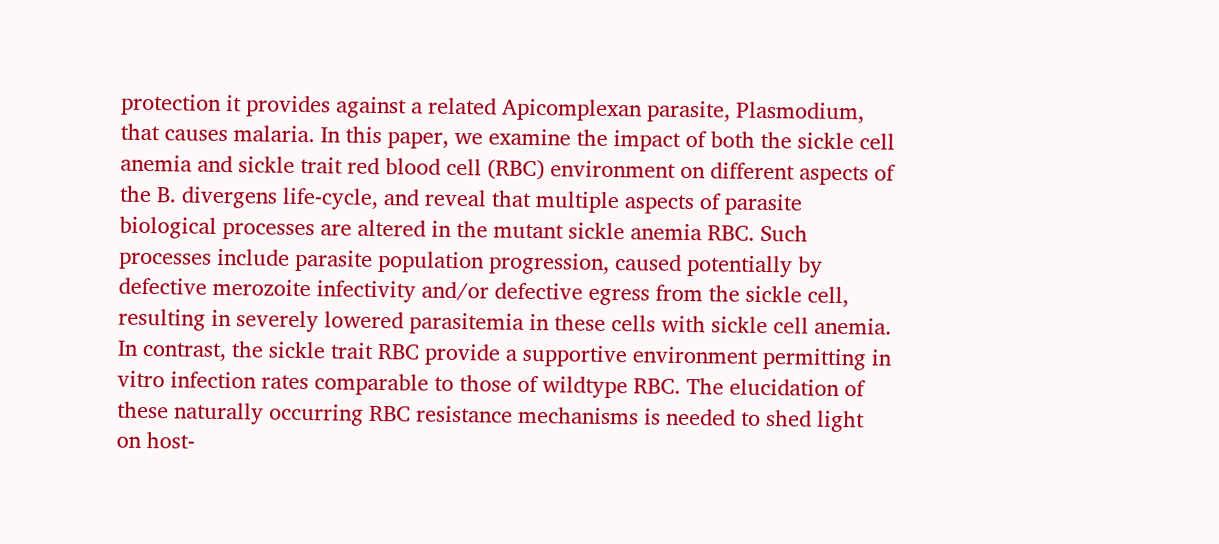protection it provides against a related Apicomplexan parasite, Plasmodium, that causes malaria. In this paper, we examine the impact of both the sickle cell anemia and sickle trait red blood cell (RBC) environment on different aspects of the B. divergens life-cycle, and reveal that multiple aspects of parasite biological processes are altered in the mutant sickle anemia RBC. Such processes include parasite population progression, caused potentially by defective merozoite infectivity and/or defective egress from the sickle cell, resulting in severely lowered parasitemia in these cells with sickle cell anemia. In contrast, the sickle trait RBC provide a supportive environment permitting in vitro infection rates comparable to those of wildtype RBC. The elucidation of these naturally occurring RBC resistance mechanisms is needed to shed light on host-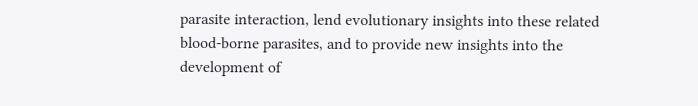parasite interaction, lend evolutionary insights into these related blood-borne parasites, and to provide new insights into the development of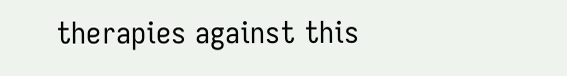therapies against this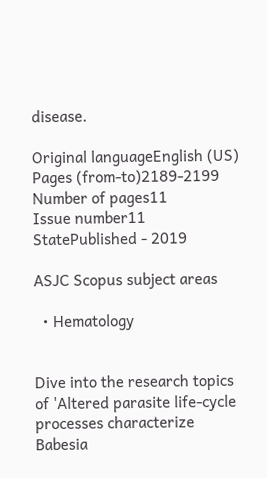disease.

Original languageEnglish (US)
Pages (from-to)2189-2199
Number of pages11
Issue number11
StatePublished - 2019

ASJC Scopus subject areas

  • Hematology


Dive into the research topics of 'Altered parasite life-cycle processes characterize Babesia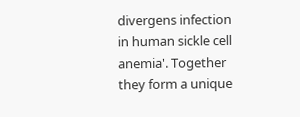divergens infection in human sickle cell anemia'. Together they form a unique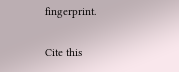fingerprint.

Cite this